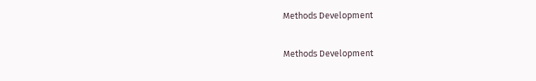Methods Development

Methods Development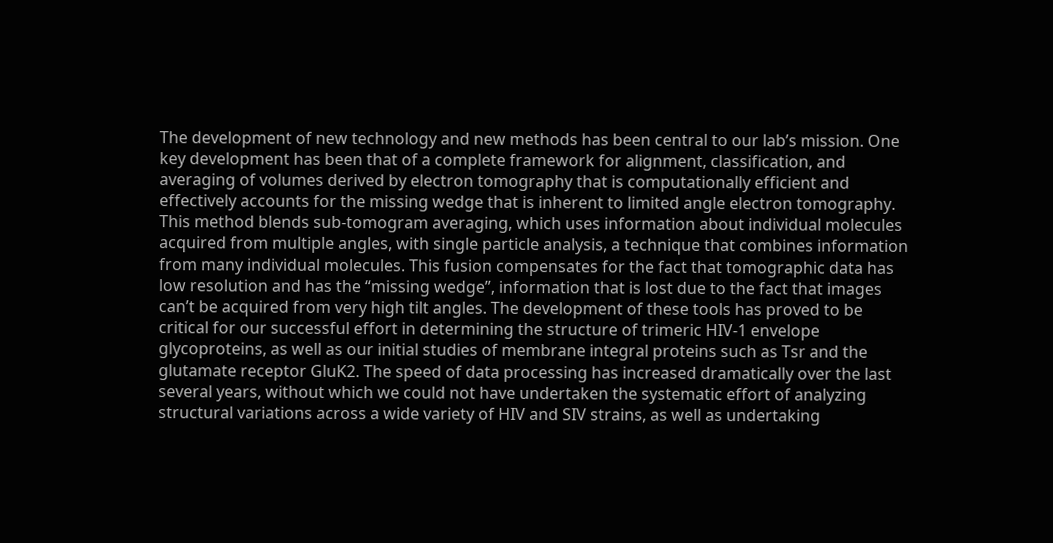The development of new technology and new methods has been central to our lab’s mission. One key development has been that of a complete framework for alignment, classification, and averaging of volumes derived by electron tomography that is computationally efficient and effectively accounts for the missing wedge that is inherent to limited angle electron tomography. This method blends sub-tomogram averaging, which uses information about individual molecules acquired from multiple angles, with single particle analysis, a technique that combines information from many individual molecules. This fusion compensates for the fact that tomographic data has low resolution and has the “missing wedge”, information that is lost due to the fact that images can’t be acquired from very high tilt angles. The development of these tools has proved to be critical for our successful effort in determining the structure of trimeric HIV-1 envelope glycoproteins, as well as our initial studies of membrane integral proteins such as Tsr and the glutamate receptor GluK2. The speed of data processing has increased dramatically over the last several years, without which we could not have undertaken the systematic effort of analyzing structural variations across a wide variety of HIV and SIV strains, as well as undertaking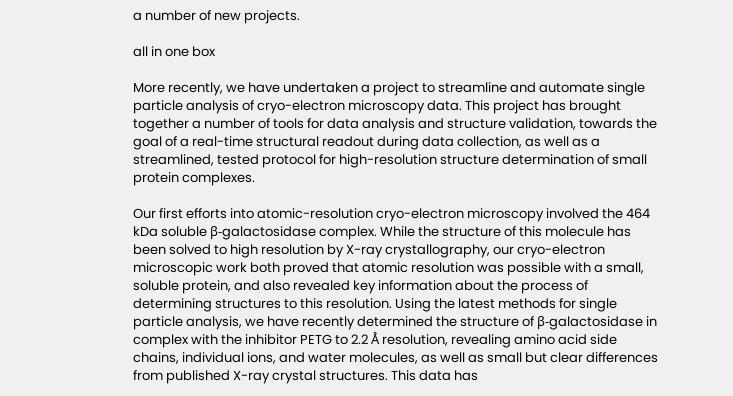a number of new projects.

all in one box

More recently, we have undertaken a project to streamline and automate single particle analysis of cryo-electron microscopy data. This project has brought together a number of tools for data analysis and structure validation, towards the goal of a real-time structural readout during data collection, as well as a streamlined, tested protocol for high-resolution structure determination of small protein complexes.

Our first efforts into atomic-resolution cryo-electron microscopy involved the 464 kDa soluble β-galactosidase complex. While the structure of this molecule has been solved to high resolution by X-ray crystallography, our cryo-electron microscopic work both proved that atomic resolution was possible with a small, soluble protein, and also revealed key information about the process of determining structures to this resolution. Using the latest methods for single particle analysis, we have recently determined the structure of β-galactosidase in complex with the inhibitor PETG to 2.2 Å resolution, revealing amino acid side chains, individual ions, and water molecules, as well as small but clear differences from published X-ray crystal structures. This data has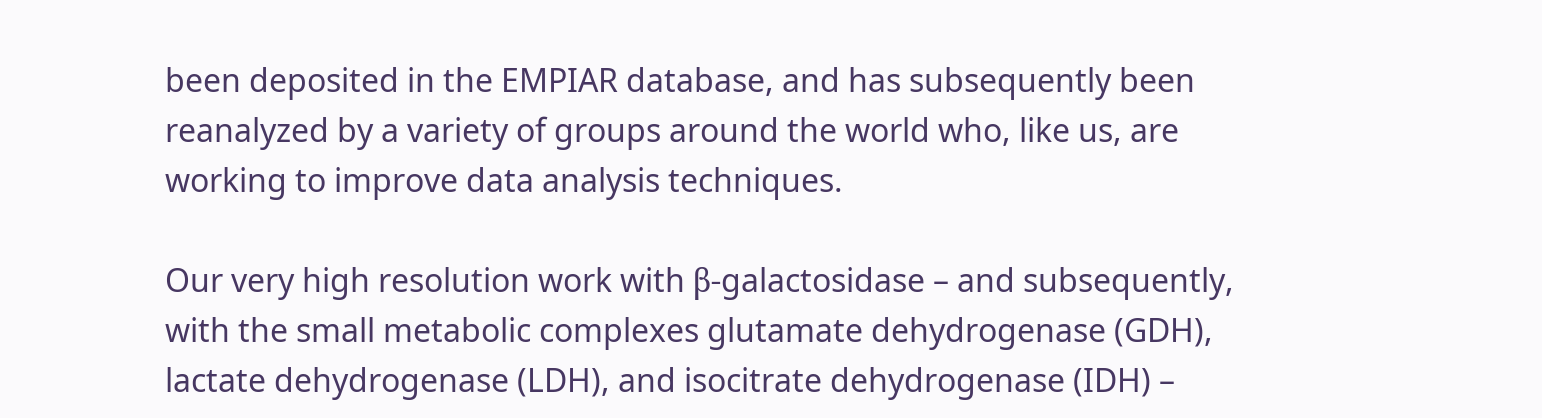been deposited in the EMPIAR database, and has subsequently been reanalyzed by a variety of groups around the world who, like us, are working to improve data analysis techniques.

Our very high resolution work with β-galactosidase – and subsequently, with the small metabolic complexes glutamate dehydrogenase (GDH), lactate dehydrogenase (LDH), and isocitrate dehydrogenase (IDH) –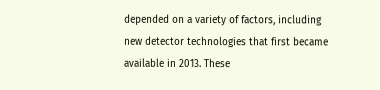depended on a variety of factors, including new detector technologies that first became available in 2013. These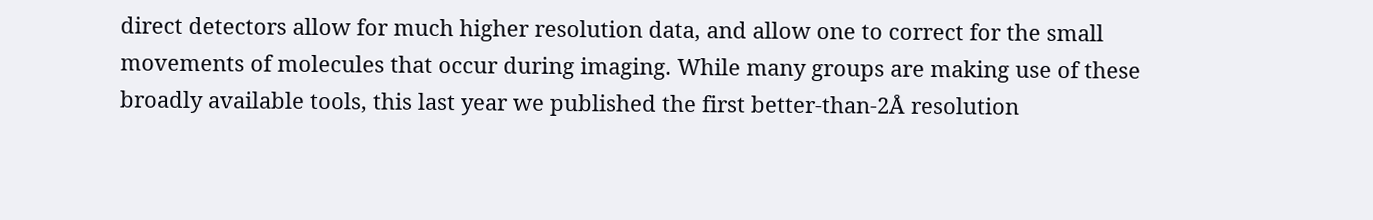direct detectors allow for much higher resolution data, and allow one to correct for the small movements of molecules that occur during imaging. While many groups are making use of these broadly available tools, this last year we published the first better-than-2Å resolution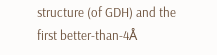structure (of GDH) and the first better-than-4Å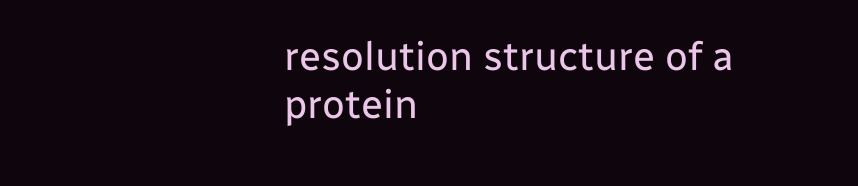resolution structure of a protein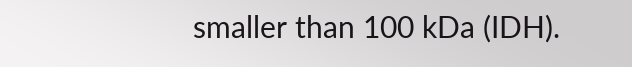smaller than 100 kDa (IDH).